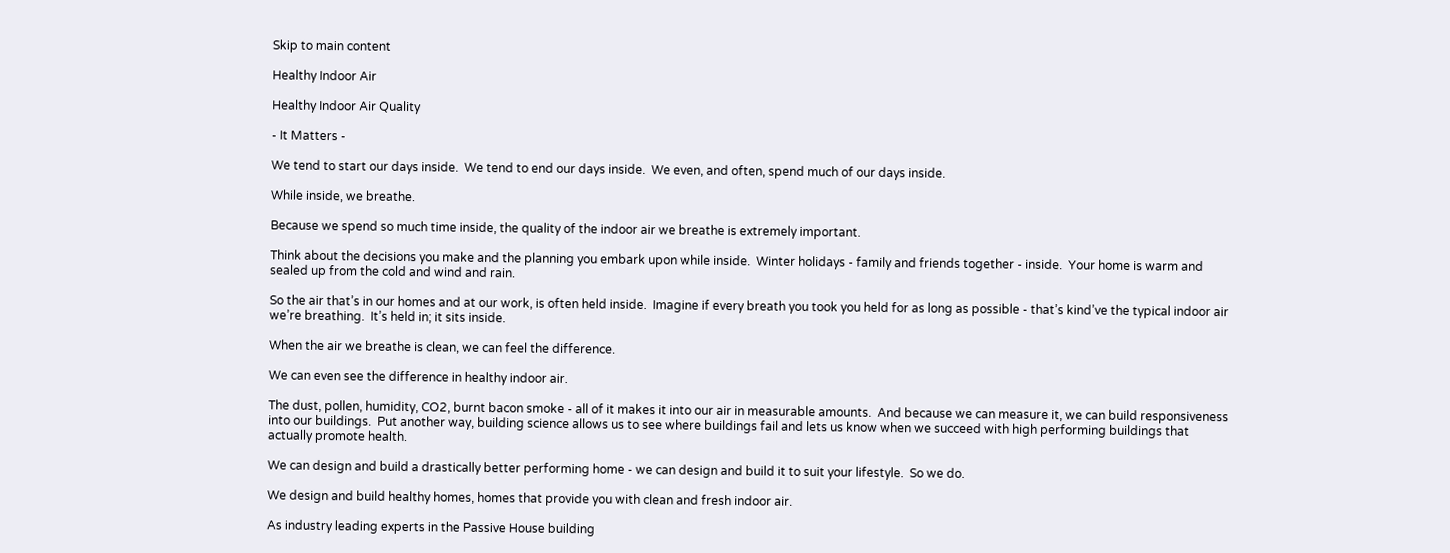Skip to main content

Healthy Indoor Air

Healthy Indoor Air Quality

- It Matters -

We tend to start our days inside.  We tend to end our days inside.  We even, and often, spend much of our days inside.

While inside, we breathe.

Because we spend so much time inside, the quality of the indoor air we breathe is extremely important.

Think about the decisions you make and the planning you embark upon while inside.  Winter holidays - family and friends together - inside.  Your home is warm and sealed up from the cold and wind and rain.

So the air that’s in our homes and at our work, is often held inside.  Imagine if every breath you took you held for as long as possible - that’s kind’ve the typical indoor air we’re breathing.  It’s held in; it sits inside.

When the air we breathe is clean, we can feel the difference.

We can even see the difference in healthy indoor air.

The dust, pollen, humidity, CO2, burnt bacon smoke - all of it makes it into our air in measurable amounts.  And because we can measure it, we can build responsiveness into our buildings.  Put another way, building science allows us to see where buildings fail and lets us know when we succeed with high performing buildings that actually promote health.

We can design and build a drastically better performing home - we can design and build it to suit your lifestyle.  So we do.

We design and build healthy homes, homes that provide you with clean and fresh indoor air.

As industry leading experts in the Passive House building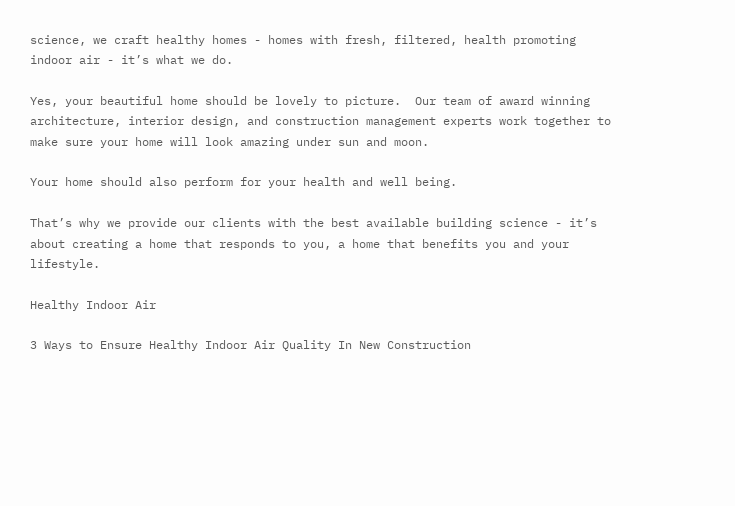science, we craft healthy homes - homes with fresh, filtered, health promoting indoor air - it’s what we do.

Yes, your beautiful home should be lovely to picture.  Our team of award winning architecture, interior design, and construction management experts work together to make sure your home will look amazing under sun and moon.

Your home should also perform for your health and well being.

That’s why we provide our clients with the best available building science - it’s about creating a home that responds to you, a home that benefits you and your lifestyle.

Healthy Indoor Air

3 Ways to Ensure Healthy Indoor Air Quality In New Construction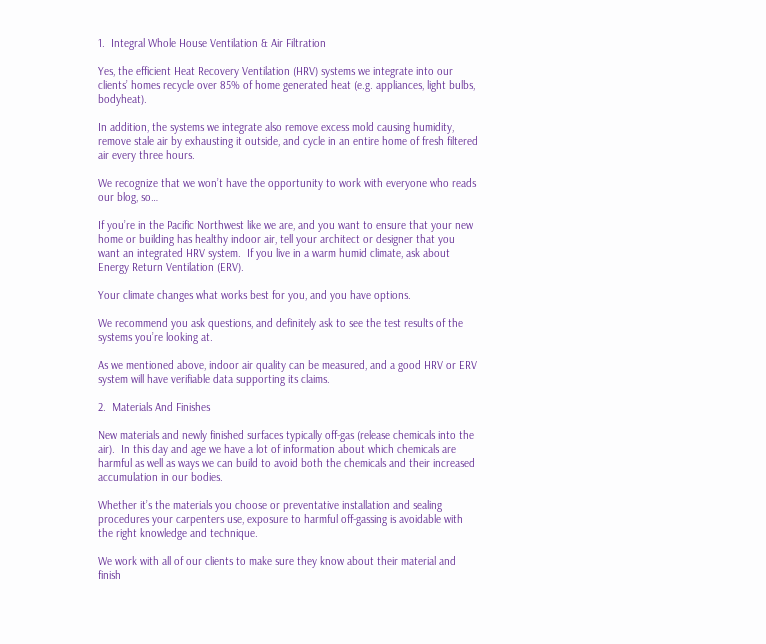1.  Integral Whole House Ventilation & Air Filtration

Yes, the efficient Heat Recovery Ventilation (HRV) systems we integrate into our clients’ homes recycle over 85% of home generated heat (e.g. appliances, light bulbs, bodyheat).

In addition, the systems we integrate also remove excess mold causing humidity, remove stale air by exhausting it outside, and cycle in an entire home of fresh filtered air every three hours.

We recognize that we won’t have the opportunity to work with everyone who reads our blog, so…

If you’re in the Pacific Northwest like we are, and you want to ensure that your new home or building has healthy indoor air, tell your architect or designer that you want an integrated HRV system.  If you live in a warm humid climate, ask about Energy Return Ventilation (ERV).

Your climate changes what works best for you, and you have options.

We recommend you ask questions, and definitely ask to see the test results of the systems you’re looking at.

As we mentioned above, indoor air quality can be measured, and a good HRV or ERV system will have verifiable data supporting its claims.

2.  Materials And Finishes

New materials and newly finished surfaces typically off-gas (release chemicals into the air).  In this day and age we have a lot of information about which chemicals are harmful as well as ways we can build to avoid both the chemicals and their increased accumulation in our bodies.

Whether it’s the materials you choose or preventative installation and sealing procedures your carpenters use, exposure to harmful off-gassing is avoidable with the right knowledge and technique.

We work with all of our clients to make sure they know about their material and finish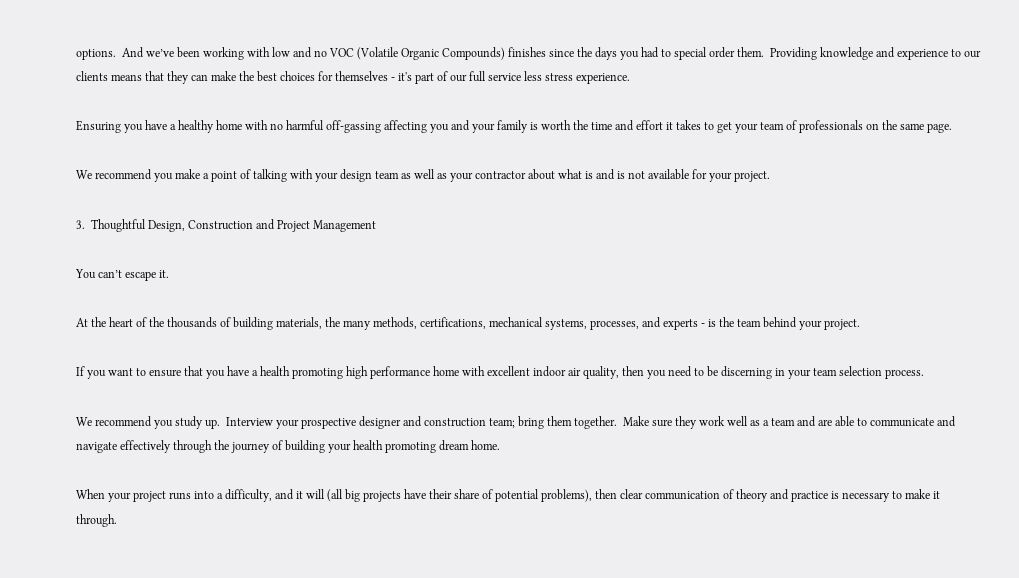options.  And we’ve been working with low and no VOC (Volatile Organic Compounds) finishes since the days you had to special order them.  Providing knowledge and experience to our clients means that they can make the best choices for themselves - it's part of our full service less stress experience.

Ensuring you have a healthy home with no harmful off-gassing affecting you and your family is worth the time and effort it takes to get your team of professionals on the same page.

We recommend you make a point of talking with your design team as well as your contractor about what is and is not available for your project.

3.  Thoughtful Design, Construction and Project Management

You can’t escape it.

At the heart of the thousands of building materials, the many methods, certifications, mechanical systems, processes, and experts - is the team behind your project.

If you want to ensure that you have a health promoting high performance home with excellent indoor air quality, then you need to be discerning in your team selection process.

We recommend you study up.  Interview your prospective designer and construction team; bring them together.  Make sure they work well as a team and are able to communicate and navigate effectively through the journey of building your health promoting dream home.

When your project runs into a difficulty, and it will (all big projects have their share of potential problems), then clear communication of theory and practice is necessary to make it through.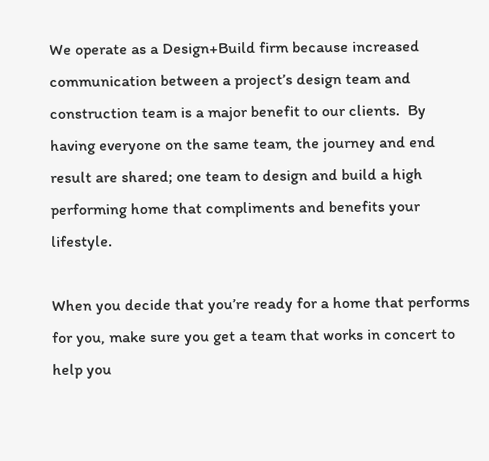We operate as a Design+Build firm because increased communication between a project’s design team and construction team is a major benefit to our clients.  By having everyone on the same team, the journey and end result are shared; one team to design and build a high performing home that compliments and benefits your lifestyle.

When you decide that you’re ready for a home that performs for you, make sure you get a team that works in concert to help you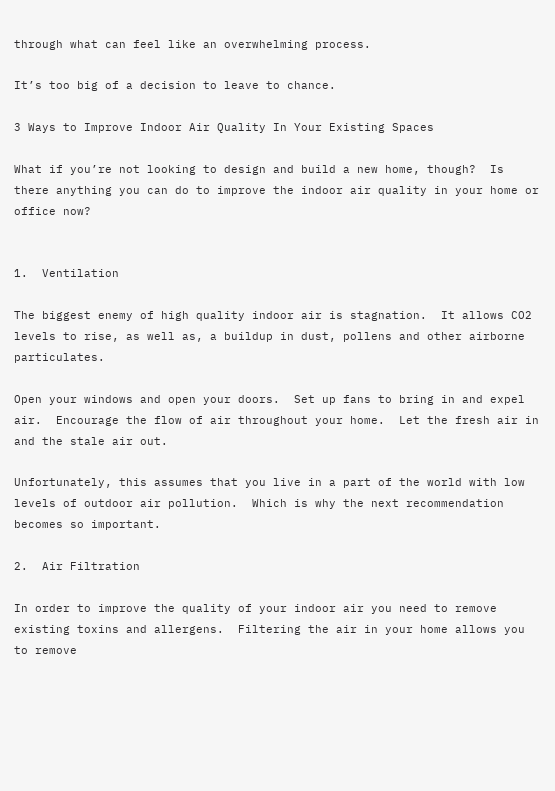through what can feel like an overwhelming process.

It’s too big of a decision to leave to chance.

3 Ways to Improve Indoor Air Quality In Your Existing Spaces

What if you’re not looking to design and build a new home, though?  Is there anything you can do to improve the indoor air quality in your home or office now?


1.  Ventilation

The biggest enemy of high quality indoor air is stagnation.  It allows CO2 levels to rise, as well as, a buildup in dust, pollens and other airborne particulates.

Open your windows and open your doors.  Set up fans to bring in and expel air.  Encourage the flow of air throughout your home.  Let the fresh air in and the stale air out.

Unfortunately, this assumes that you live in a part of the world with low levels of outdoor air pollution.  Which is why the next recommendation becomes so important.

2.  Air Filtration

In order to improve the quality of your indoor air you need to remove existing toxins and allergens.  Filtering the air in your home allows you to remove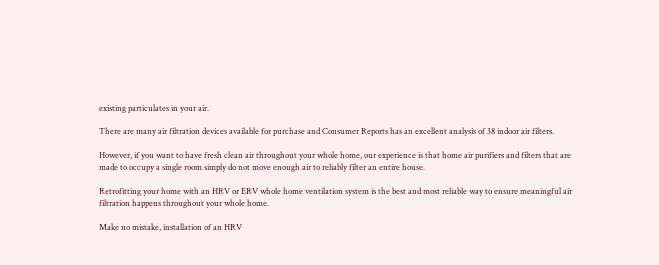existing particulates in your air.

There are many air filtration devices available for purchase and Consumer Reports has an excellent analysis of 38 indoor air filters.

However, if you want to have fresh clean air throughout your whole home, our experience is that home air purifiers and filters that are made to occupy a single room simply do not move enough air to reliably filter an entire house.

Retrofitting your home with an HRV or ERV whole home ventilation system is the best and most reliable way to ensure meaningful air filtration happens throughout your whole home.

Make no mistake, installation of an HRV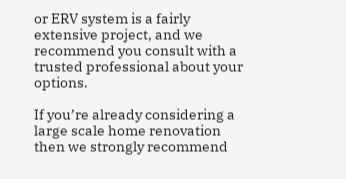or ERV system is a fairly extensive project, and we recommend you consult with a trusted professional about your options.

If you’re already considering a large scale home renovation then we strongly recommend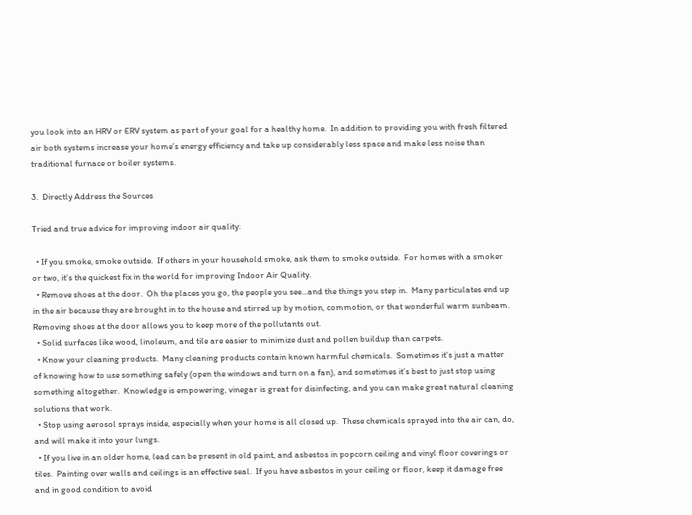you look into an HRV or ERV system as part of your goal for a healthy home.  In addition to providing you with fresh filtered air both systems increase your home’s energy efficiency and take up considerably less space and make less noise than traditional furnace or boiler systems.

3.  Directly Address the Sources

Tried and true advice for improving indoor air quality:

  • If you smoke, smoke outside.  If others in your household smoke, ask them to smoke outside.  For homes with a smoker or two, it’s the quickest fix in the world for improving Indoor Air Quality.
  • Remove shoes at the door.  Oh the places you go, the people you see...and the things you step in.  Many particulates end up in the air because they are brought in to the house and stirred up by motion, commotion, or that wonderful warm sunbeam.  Removing shoes at the door allows you to keep more of the pollutants out.
  • Solid surfaces like wood, linoleum, and tile are easier to minimize dust and pollen buildup than carpets.
  • Know your cleaning products.  Many cleaning products contain known harmful chemicals.  Sometimes it’s just a matter of knowing how to use something safely (open the windows and turn on a fan), and sometimes it’s best to just stop using something altogether.  Knowledge is empowering, vinegar is great for disinfecting, and you can make great natural cleaning solutions that work.
  • Stop using aerosol sprays inside, especially when your home is all closed up.  These chemicals sprayed into the air can, do, and will make it into your lungs.
  • If you live in an older home, lead can be present in old paint, and asbestos in popcorn ceiling and vinyl floor coverings or tiles.  Painting over walls and ceilings is an effective seal.  If you have asbestos in your ceiling or floor, keep it damage free and in good condition to avoid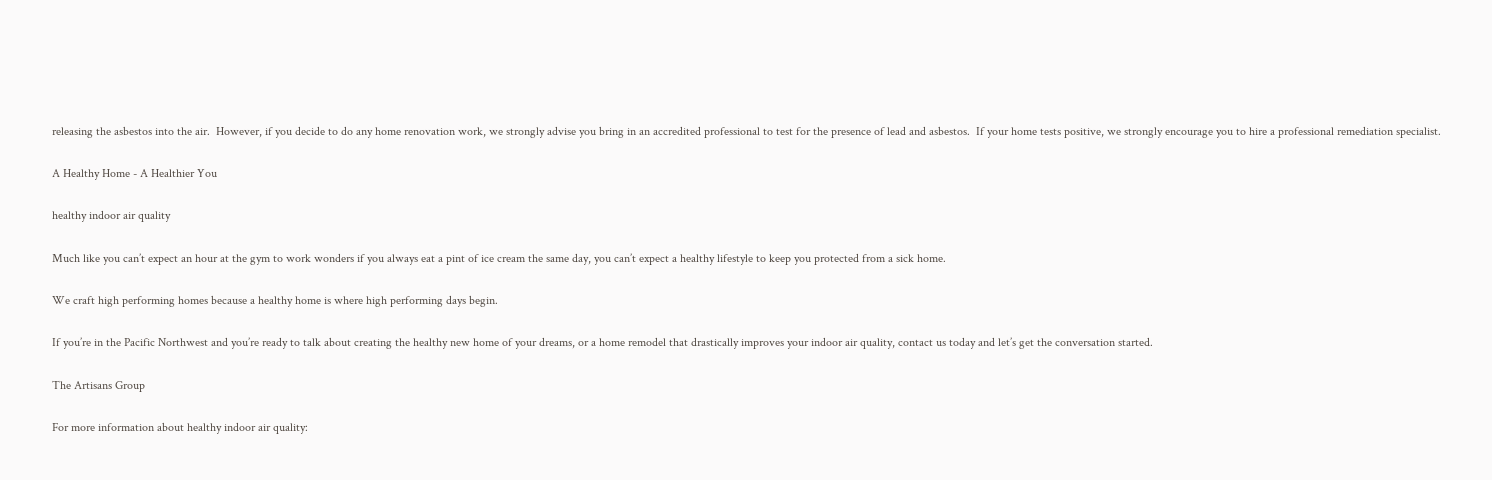releasing the asbestos into the air.  However, if you decide to do any home renovation work, we strongly advise you bring in an accredited professional to test for the presence of lead and asbestos.  If your home tests positive, we strongly encourage you to hire a professional remediation specialist.

A Healthy Home - A Healthier You

healthy indoor air quality

Much like you can’t expect an hour at the gym to work wonders if you always eat a pint of ice cream the same day, you can’t expect a healthy lifestyle to keep you protected from a sick home.

We craft high performing homes because a healthy home is where high performing days begin.

If you’re in the Pacific Northwest and you’re ready to talk about creating the healthy new home of your dreams, or a home remodel that drastically improves your indoor air quality, contact us today and let’s get the conversation started.

The Artisans Group

For more information about healthy indoor air quality: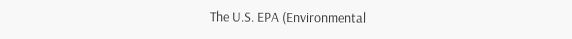The U.S. EPA (Environmental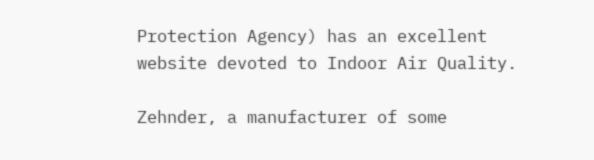Protection Agency) has an excellent website devoted to Indoor Air Quality.

Zehnder, a manufacturer of some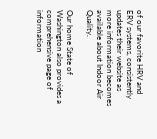of our favorite HRV and ERV systems, consistently updates their website as more information becomes available about Indoor Air Quality.

Our home State of Washington also provides a comprehensive page of information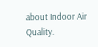about Indoor Air Quality.